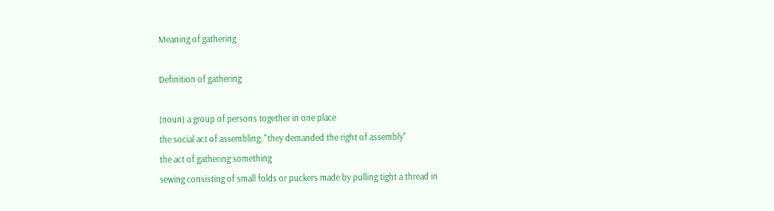Meaning of gathering

Definition of gathering

(noun) a group of persons together in one place
the social act of assembling; "they demanded the right of assembly"
the act of gathering something
sewing consisting of small folds or puckers made by pulling tight a thread in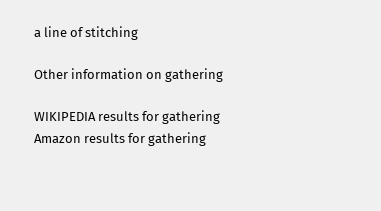a line of stitching

Other information on gathering

WIKIPEDIA results for gathering
Amazon results for gathering